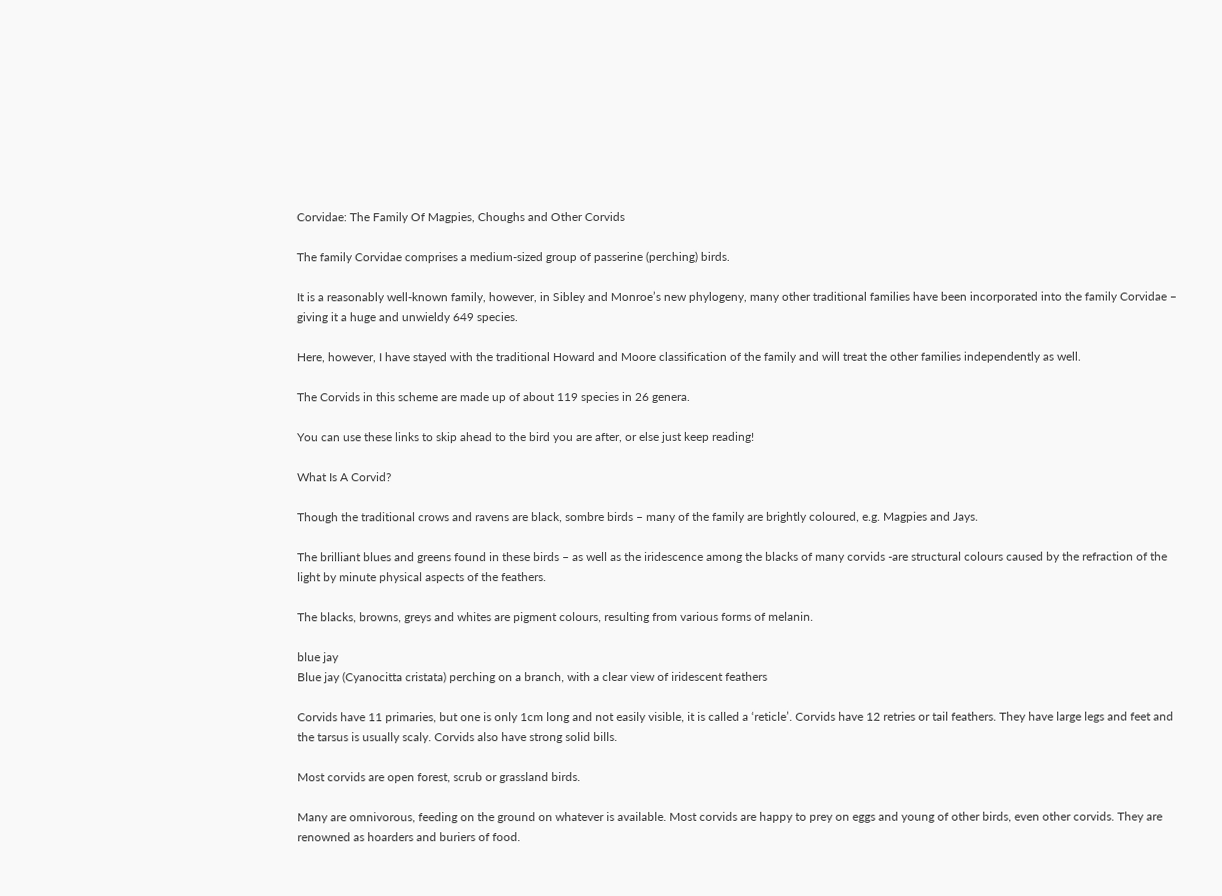Corvidae: The Family Of Magpies, Choughs and Other Corvids

The family Corvidae comprises a medium-sized group of passerine (perching) birds.

It is a reasonably well-known family, however, in Sibley and Monroe’s new phylogeny, many other traditional families have been incorporated into the family Corvidae – giving it a huge and unwieldy 649 species.

Here, however, I have stayed with the traditional Howard and Moore classification of the family and will treat the other families independently as well.

The Corvids in this scheme are made up of about 119 species in 26 genera.

You can use these links to skip ahead to the bird you are after, or else just keep reading!

What Is A Corvid?

Though the traditional crows and ravens are black, sombre birds – many of the family are brightly coloured, e.g. Magpies and Jays.

The brilliant blues and greens found in these birds – as well as the iridescence among the blacks of many corvids -are structural colours caused by the refraction of the light by minute physical aspects of the feathers.

The blacks, browns, greys and whites are pigment colours, resulting from various forms of melanin.

blue jay
Blue jay (Cyanocitta cristata) perching on a branch, with a clear view of iridescent feathers

Corvids have 11 primaries, but one is only 1cm long and not easily visible, it is called a ‘reticle’. Corvids have 12 retries or tail feathers. They have large legs and feet and the tarsus is usually scaly. Corvids also have strong solid bills.

Most corvids are open forest, scrub or grassland birds.

Many are omnivorous, feeding on the ground on whatever is available. Most corvids are happy to prey on eggs and young of other birds, even other corvids. They are renowned as hoarders and buriers of food.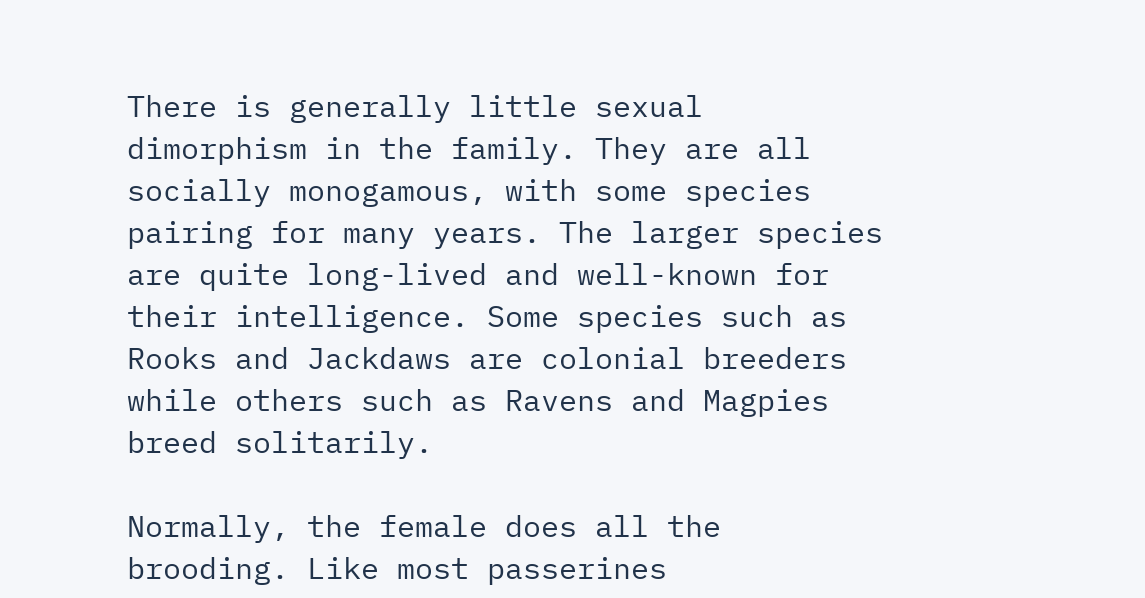There is generally little sexual dimorphism in the family. They are all socially monogamous, with some species pairing for many years. The larger species are quite long-lived and well-known for their intelligence. Some species such as Rooks and Jackdaws are colonial breeders while others such as Ravens and Magpies breed solitarily.

Normally, the female does all the brooding. Like most passerines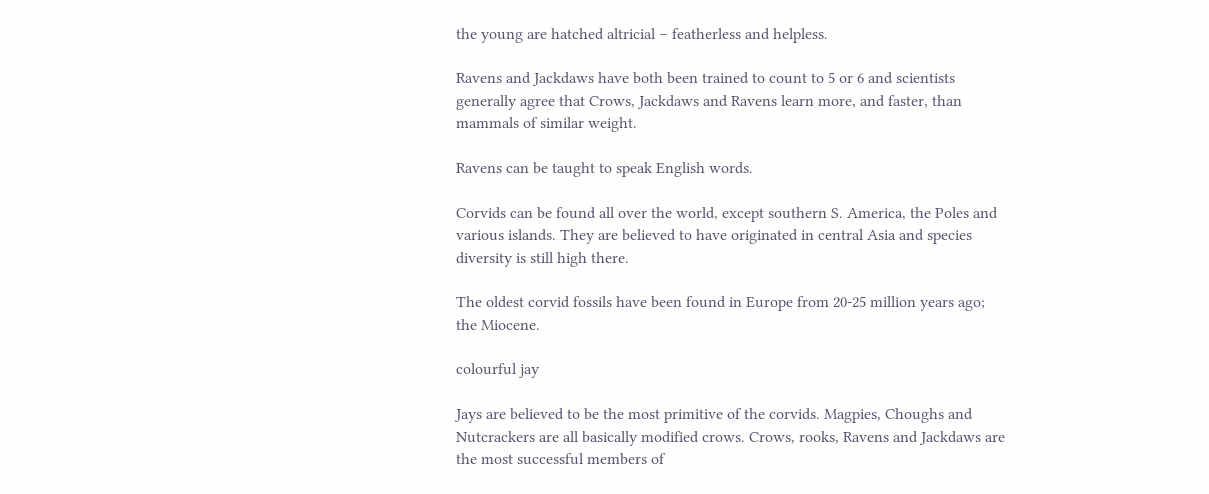the young are hatched altricial – featherless and helpless.

Ravens and Jackdaws have both been trained to count to 5 or 6 and scientists generally agree that Crows, Jackdaws and Ravens learn more, and faster, than mammals of similar weight.

Ravens can be taught to speak English words.

Corvids can be found all over the world, except southern S. America, the Poles and various islands. They are believed to have originated in central Asia and species diversity is still high there.

The oldest corvid fossils have been found in Europe from 20-25 million years ago; the Miocene.

colourful jay

Jays are believed to be the most primitive of the corvids. Magpies, Choughs and Nutcrackers are all basically modified crows. Crows, rooks, Ravens and Jackdaws are the most successful members of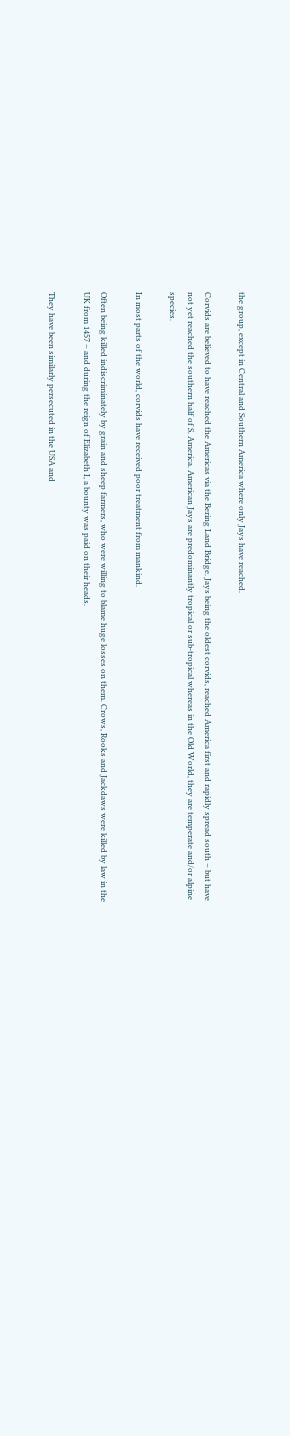the group, except in Central and Southern America where only Jays have reached.

Corvids are believed to have reached the Americas via the Bering Land Bridge. Jays being the oldest corvids, reached America first and rapidly spread south – but have not yet reached the southern half of S. America. American Jays are predominantly tropical or sub-tropical whereas in the Old World, they are temperate and/or alpine species.

In most parts of the world, corvids have received poor treatment from mankind.

Often being killed indiscriminately by grain and sheep farmers, who were willing to blame huge losses on them. Crows, Rooks and Jackdaws were killed by law in the UK from 1457 – and during the reign of Elizabeth I, a bounty was paid on their heads.

They have been similarly persecuted in the USA and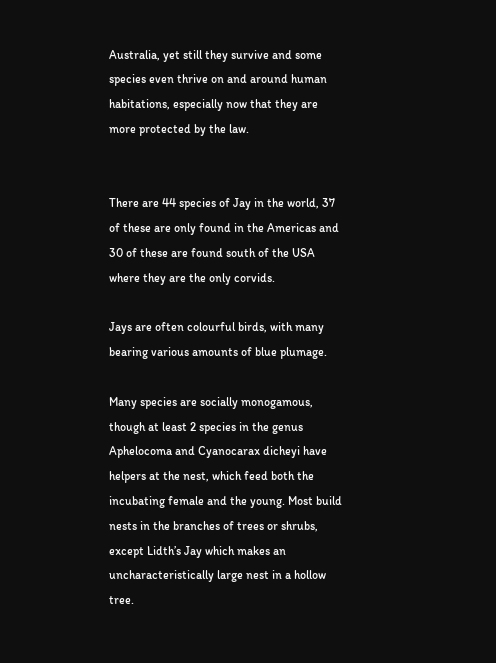Australia, yet still they survive and some species even thrive on and around human habitations, especially now that they are more protected by the law.


There are 44 species of Jay in the world, 37 of these are only found in the Americas and 30 of these are found south of the USA where they are the only corvids.

Jays are often colourful birds, with many bearing various amounts of blue plumage.

Many species are socially monogamous, though at least 2 species in the genus Aphelocoma and Cyanocarax dicheyi have helpers at the nest, which feed both the incubating female and the young. Most build nests in the branches of trees or shrubs, except Lidth’s Jay which makes an uncharacteristically large nest in a hollow tree.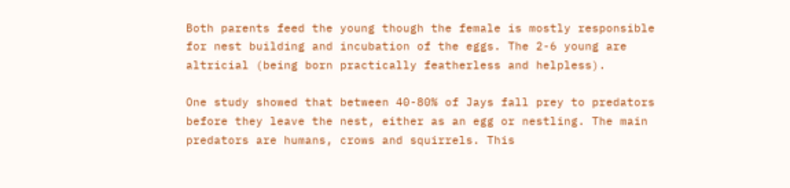Both parents feed the young though the female is mostly responsible for nest building and incubation of the eggs. The 2-6 young are altricial (being born practically featherless and helpless).

One study showed that between 40-80% of Jays fall prey to predators before they leave the nest, either as an egg or nestling. The main predators are humans, crows and squirrels. This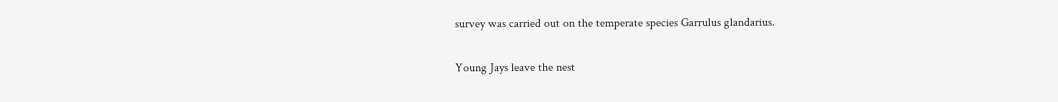survey was carried out on the temperate species Garrulus glandarius.

Young Jays leave the nest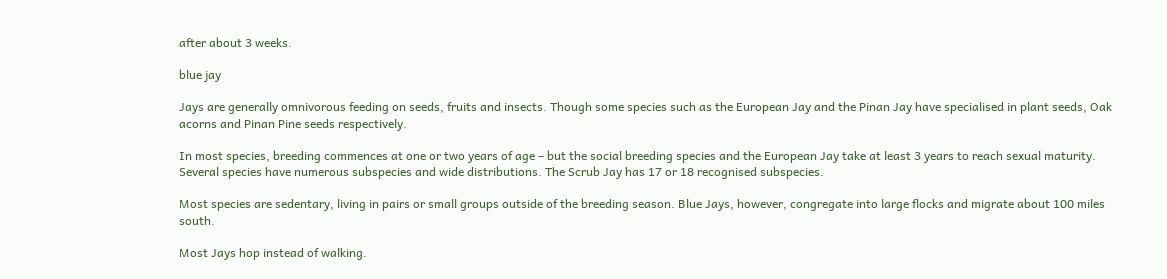after about 3 weeks.

blue jay

Jays are generally omnivorous feeding on seeds, fruits and insects. Though some species such as the European Jay and the Pinan Jay have specialised in plant seeds, Oak acorns and Pinan Pine seeds respectively.

In most species, breeding commences at one or two years of age – but the social breeding species and the European Jay take at least 3 years to reach sexual maturity. Several species have numerous subspecies and wide distributions. The Scrub Jay has 17 or 18 recognised subspecies.

Most species are sedentary, living in pairs or small groups outside of the breeding season. Blue Jays, however, congregate into large flocks and migrate about 100 miles south.

Most Jays hop instead of walking.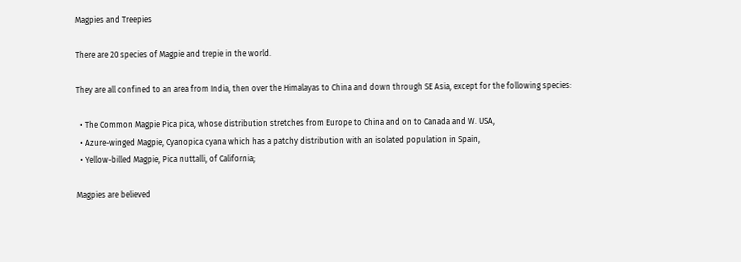Magpies and Treepies

There are 20 species of Magpie and trepie in the world.

They are all confined to an area from India, then over the Himalayas to China and down through SE Asia, except for the following species:

  • The Common Magpie Pica pica, whose distribution stretches from Europe to China and on to Canada and W. USA,
  • Azure-winged Magpie, Cyanopica cyana which has a patchy distribution with an isolated population in Spain,
  • Yellow-billed Magpie, Pica nuttalli, of California;

Magpies are believed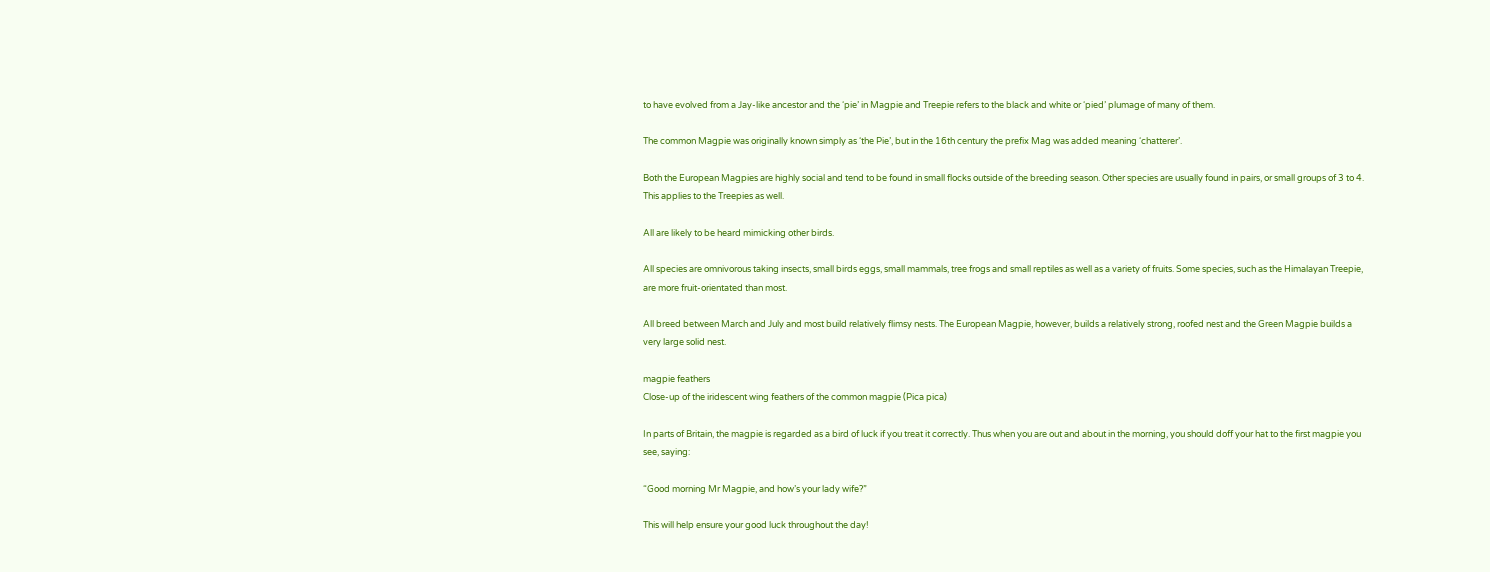to have evolved from a Jay-like ancestor and the ‘pie’ in Magpie and Treepie refers to the black and white or ‘pied’ plumage of many of them.

The common Magpie was originally known simply as ‘the Pie’, but in the 16th century the prefix Mag was added meaning ‘chatterer’.

Both the European Magpies are highly social and tend to be found in small flocks outside of the breeding season. Other species are usually found in pairs, or small groups of 3 to 4. This applies to the Treepies as well.

All are likely to be heard mimicking other birds.

All species are omnivorous taking insects, small birds eggs, small mammals, tree frogs and small reptiles as well as a variety of fruits. Some species, such as the Himalayan Treepie, are more fruit-orientated than most.

All breed between March and July and most build relatively flimsy nests. The European Magpie, however, builds a relatively strong, roofed nest and the Green Magpie builds a very large solid nest.

magpie feathers
Close-up of the iridescent wing feathers of the common magpie (Pica pica)

In parts of Britain, the magpie is regarded as a bird of luck if you treat it correctly. Thus when you are out and about in the morning, you should doff your hat to the first magpie you see, saying:

“Good morning Mr Magpie, and how’s your lady wife?”

This will help ensure your good luck throughout the day!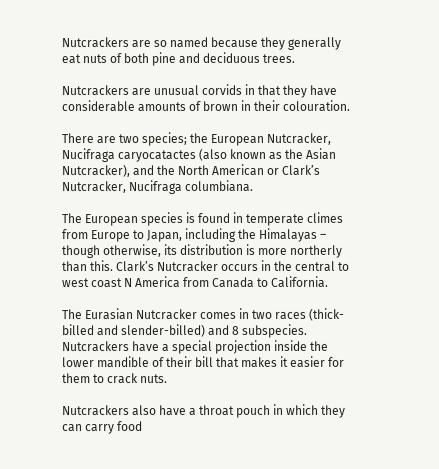Nutcrackers are so named because they generally eat nuts of both pine and deciduous trees.

Nutcrackers are unusual corvids in that they have considerable amounts of brown in their colouration.

There are two species; the European Nutcracker, Nucifraga caryocatactes (also known as the Asian Nutcracker), and the North American or Clark’s Nutcracker, Nucifraga columbiana.

The European species is found in temperate climes from Europe to Japan, including the Himalayas – though otherwise, its distribution is more northerly than this. Clark’s Nutcracker occurs in the central to west coast N America from Canada to California.

The Eurasian Nutcracker comes in two races (thick-billed and slender-billed) and 8 subspecies. Nutcrackers have a special projection inside the lower mandible of their bill that makes it easier for them to crack nuts.

Nutcrackers also have a throat pouch in which they can carry food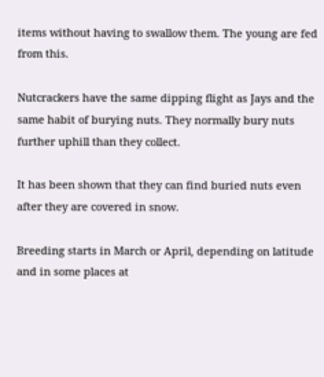items without having to swallow them. The young are fed from this.

Nutcrackers have the same dipping flight as Jays and the same habit of burying nuts. They normally bury nuts further uphill than they collect.

It has been shown that they can find buried nuts even after they are covered in snow.

Breeding starts in March or April, depending on latitude and in some places at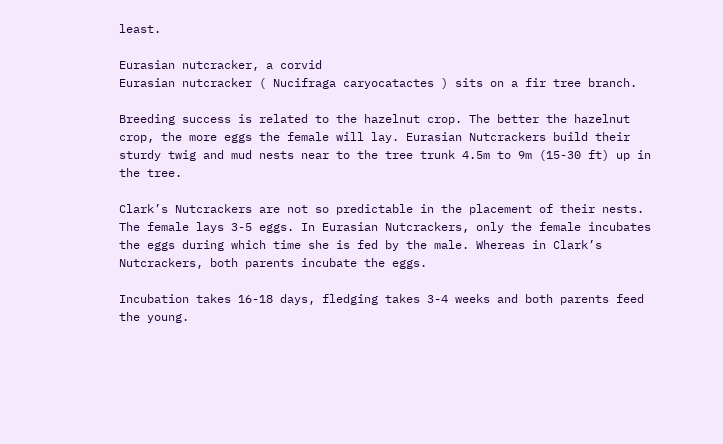least.

Eurasian nutcracker, a corvid
Eurasian nutcracker ( Nucifraga caryocatactes ) sits on a fir tree branch.

Breeding success is related to the hazelnut crop. The better the hazelnut crop, the more eggs the female will lay. Eurasian Nutcrackers build their sturdy twig and mud nests near to the tree trunk 4.5m to 9m (15-30 ft) up in the tree.

Clark’s Nutcrackers are not so predictable in the placement of their nests. The female lays 3-5 eggs. In Eurasian Nutcrackers, only the female incubates the eggs during which time she is fed by the male. Whereas in Clark’s Nutcrackers, both parents incubate the eggs.

Incubation takes 16-18 days, fledging takes 3-4 weeks and both parents feed the young.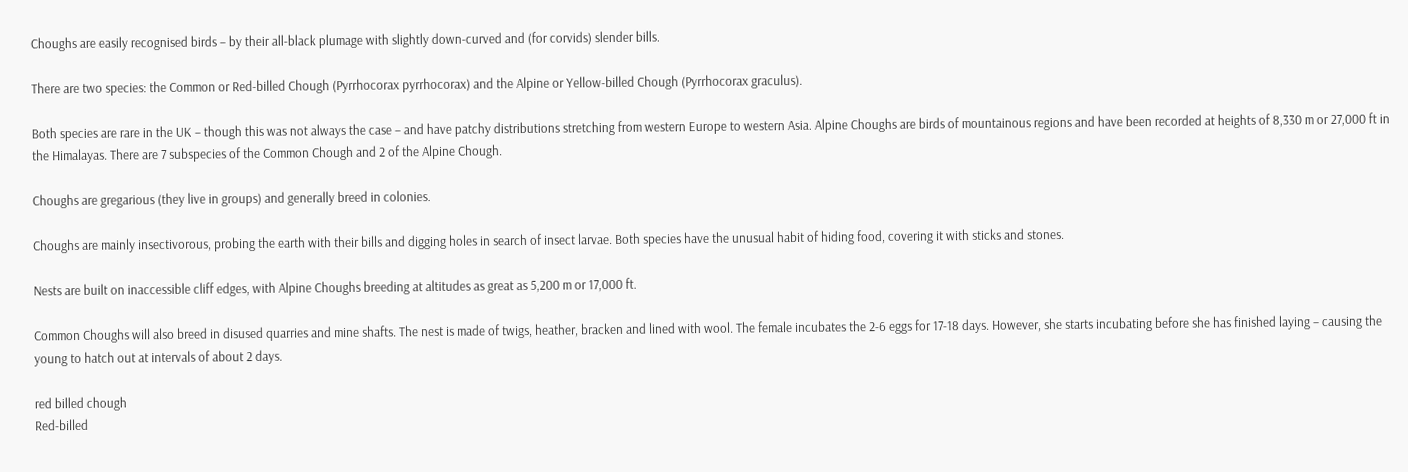Choughs are easily recognised birds – by their all-black plumage with slightly down-curved and (for corvids) slender bills.

There are two species: the Common or Red-billed Chough (Pyrrhocorax pyrrhocorax) and the Alpine or Yellow-billed Chough (Pyrrhocorax graculus).

Both species are rare in the UK – though this was not always the case – and have patchy distributions stretching from western Europe to western Asia. Alpine Choughs are birds of mountainous regions and have been recorded at heights of 8,330 m or 27,000 ft in the Himalayas. There are 7 subspecies of the Common Chough and 2 of the Alpine Chough.

Choughs are gregarious (they live in groups) and generally breed in colonies.

Choughs are mainly insectivorous, probing the earth with their bills and digging holes in search of insect larvae. Both species have the unusual habit of hiding food, covering it with sticks and stones.

Nests are built on inaccessible cliff edges, with Alpine Choughs breeding at altitudes as great as 5,200 m or 17,000 ft.

Common Choughs will also breed in disused quarries and mine shafts. The nest is made of twigs, heather, bracken and lined with wool. The female incubates the 2-6 eggs for 17-18 days. However, she starts incubating before she has finished laying – causing the young to hatch out at intervals of about 2 days.

red billed chough
Red-billed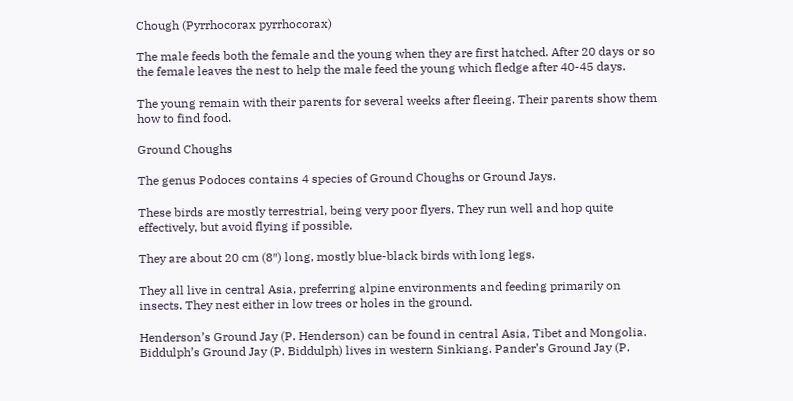Chough (Pyrrhocorax pyrrhocorax)

The male feeds both the female and the young when they are first hatched. After 20 days or so the female leaves the nest to help the male feed the young which fledge after 40-45 days.

The young remain with their parents for several weeks after fleeing. Their parents show them how to find food.

Ground Choughs

The genus Podoces contains 4 species of Ground Choughs or Ground Jays.

These birds are mostly terrestrial, being very poor flyers. They run well and hop quite effectively, but avoid flying if possible.

They are about 20 cm (8″) long, mostly blue-black birds with long legs.

They all live in central Asia, preferring alpine environments and feeding primarily on insects. They nest either in low trees or holes in the ground.

Henderson’s Ground Jay (P. Henderson) can be found in central Asia, Tibet and Mongolia. Biddulph’s Ground Jay (P. Biddulph) lives in western Sinkiang. Pander’s Ground Jay (P.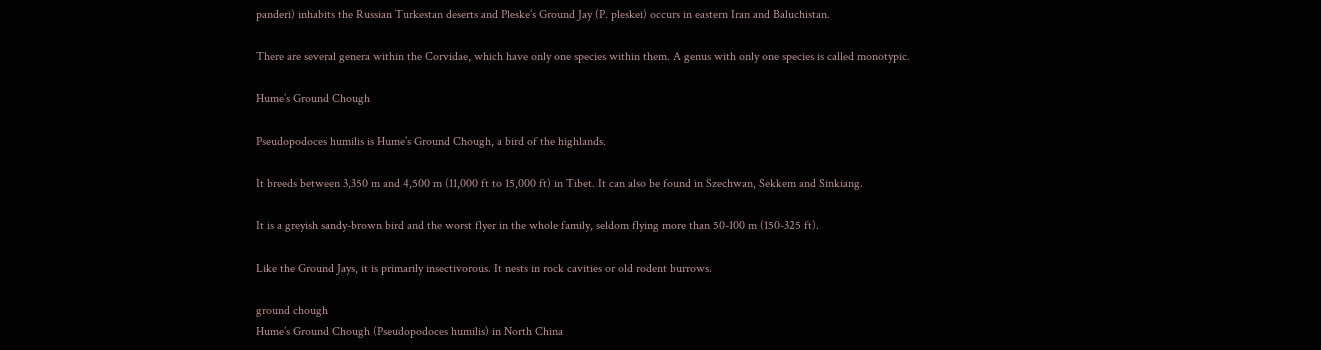panderi) inhabits the Russian Turkestan deserts and Pleske’s Ground Jay (P. pleskei) occurs in eastern Iran and Baluchistan.

There are several genera within the Corvidae, which have only one species within them. A genus with only one species is called monotypic.

Hume’s Ground Chough

Pseudopodoces humilis is Hume’s Ground Chough, a bird of the highlands.

It breeds between 3,350 m and 4,500 m (11,000 ft to 15,000 ft) in Tibet. It can also be found in Szechwan, Sekkem and Sinkiang.

It is a greyish sandy-brown bird and the worst flyer in the whole family, seldom flying more than 50-100 m (150-325 ft).

Like the Ground Jays, it is primarily insectivorous. It nests in rock cavities or old rodent burrows.

ground chough
Hume’s Ground Chough (Pseudopodoces humilis) in North China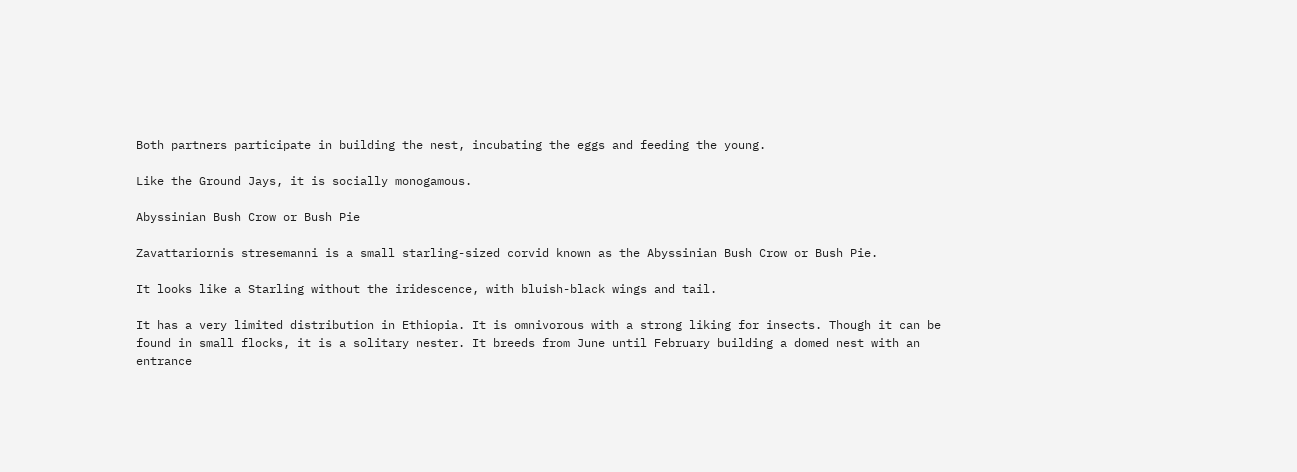Both partners participate in building the nest, incubating the eggs and feeding the young.

Like the Ground Jays, it is socially monogamous.

Abyssinian Bush Crow or Bush Pie

Zavattariornis stresemanni is a small starling-sized corvid known as the Abyssinian Bush Crow or Bush Pie.

It looks like a Starling without the iridescence, with bluish-black wings and tail.

It has a very limited distribution in Ethiopia. It is omnivorous with a strong liking for insects. Though it can be found in small flocks, it is a solitary nester. It breeds from June until February building a domed nest with an entrance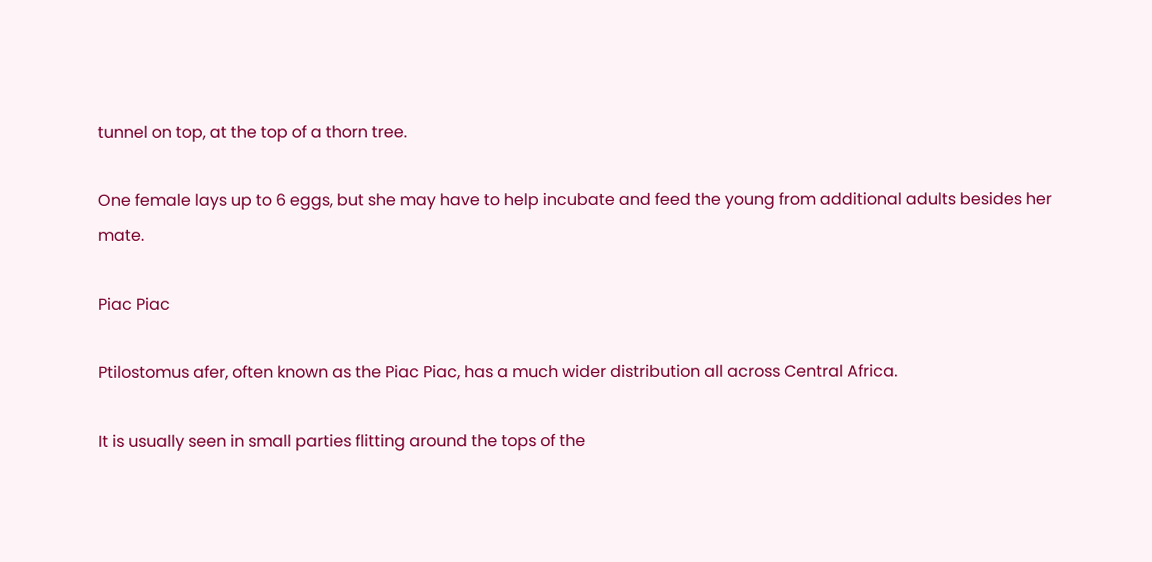tunnel on top, at the top of a thorn tree.

One female lays up to 6 eggs, but she may have to help incubate and feed the young from additional adults besides her mate.

Piac Piac

Ptilostomus afer, often known as the Piac Piac, has a much wider distribution all across Central Africa.

It is usually seen in small parties flitting around the tops of the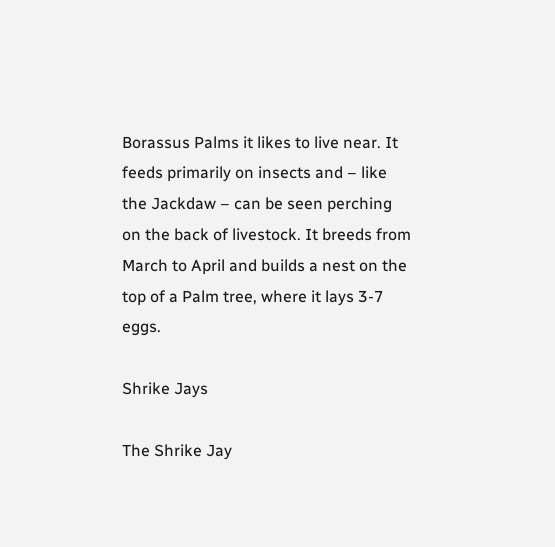Borassus Palms it likes to live near. It feeds primarily on insects and – like the Jackdaw – can be seen perching on the back of livestock. It breeds from March to April and builds a nest on the top of a Palm tree, where it lays 3-7 eggs.

Shrike Jays

The Shrike Jay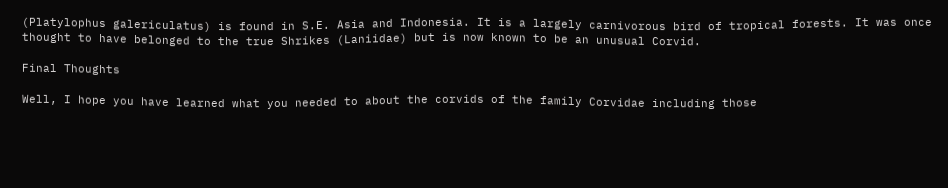(Platylophus galericulatus) is found in S.E. Asia and Indonesia. It is a largely carnivorous bird of tropical forests. It was once thought to have belonged to the true Shrikes (Laniidae) but is now known to be an unusual Corvid.

Final Thoughts

Well, I hope you have learned what you needed to about the corvids of the family Corvidae including those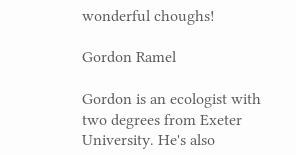wonderful choughs!

Gordon Ramel

Gordon is an ecologist with two degrees from Exeter University. He's also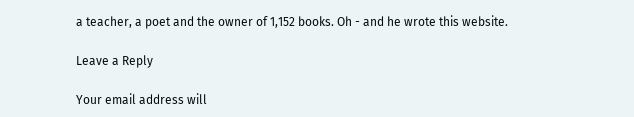a teacher, a poet and the owner of 1,152 books. Oh - and he wrote this website.

Leave a Reply

Your email address will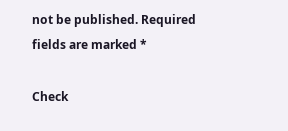not be published. Required fields are marked *

Check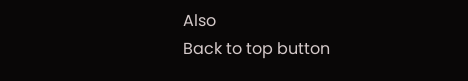Also
Back to top button